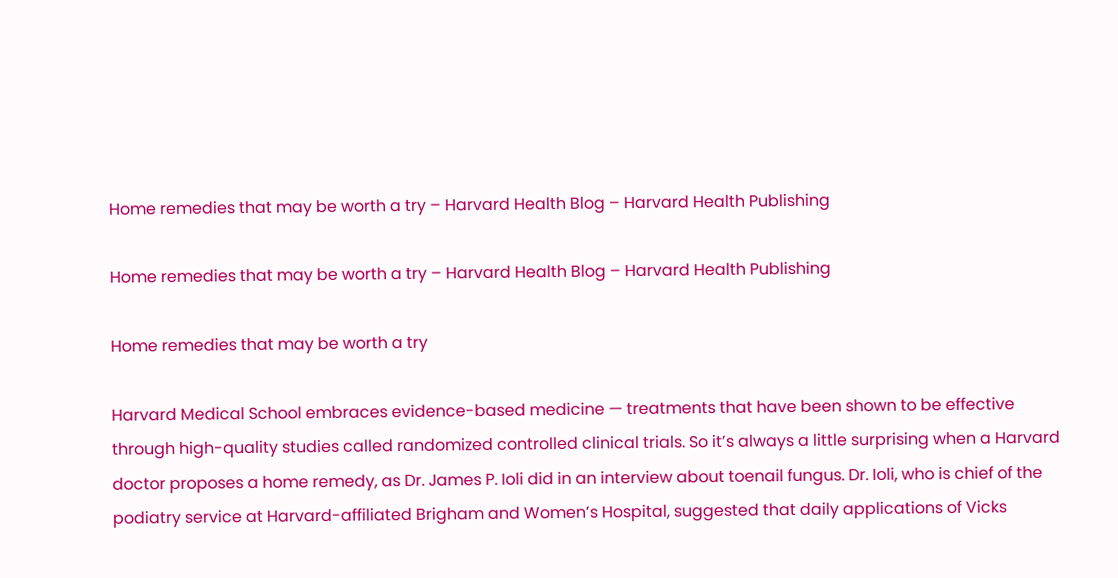Home remedies that may be worth a try – Harvard Health Blog – Harvard Health Publishing

Home remedies that may be worth a try – Harvard Health Blog – Harvard Health Publishing

Home remedies that may be worth a try

Harvard Medical School embraces evidence-based medicine — treatments that have been shown to be effective through high-quality studies called randomized controlled clinical trials. So it’s always a little surprising when a Harvard doctor proposes a home remedy, as Dr. James P. Ioli did in an interview about toenail fungus. Dr. Ioli, who is chief of the podiatry service at Harvard-affiliated Brigham and Women’s Hospital, suggested that daily applications of Vicks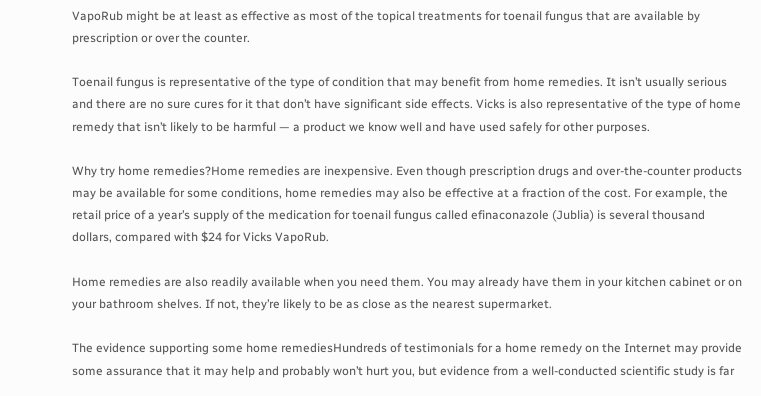VapoRub might be at least as effective as most of the topical treatments for toenail fungus that are available by prescription or over the counter.

Toenail fungus is representative of the type of condition that may benefit from home remedies. It isn’t usually serious and there are no sure cures for it that don’t have significant side effects. Vicks is also representative of the type of home remedy that isn’t likely to be harmful — a product we know well and have used safely for other purposes.

Why try home remedies?Home remedies are inexpensive. Even though prescription drugs and over-the-counter products may be available for some conditions, home remedies may also be effective at a fraction of the cost. For example, the retail price of a year’s supply of the medication for toenail fungus called efinaconazole (Jublia) is several thousand dollars, compared with $24 for Vicks VapoRub.

Home remedies are also readily available when you need them. You may already have them in your kitchen cabinet or on your bathroom shelves. If not, they’re likely to be as close as the nearest supermarket.

The evidence supporting some home remediesHundreds of testimonials for a home remedy on the Internet may provide some assurance that it may help and probably won’t hurt you, but evidence from a well-conducted scientific study is far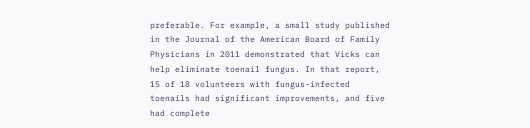preferable. For example, a small study published in the Journal of the American Board of Family Physicians in 2011 demonstrated that Vicks can help eliminate toenail fungus. In that report, 15 of 18 volunteers with fungus-infected toenails had significant improvements, and five had complete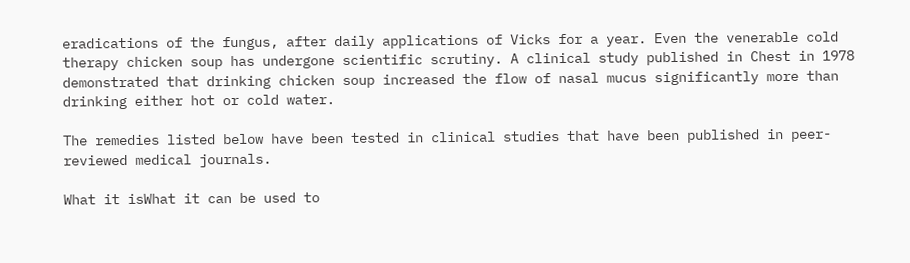eradications of the fungus, after daily applications of Vicks for a year. Even the venerable cold therapy chicken soup has undergone scientific scrutiny. A clinical study published in Chest in 1978 demonstrated that drinking chicken soup increased the flow of nasal mucus significantly more than drinking either hot or cold water.

The remedies listed below have been tested in clinical studies that have been published in peer-reviewed medical journals.

What it isWhat it can be used to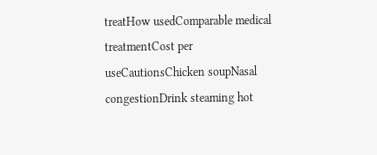treatHow usedComparable medical treatmentCost per useCautionsChicken soupNasal congestionDrink steaming hot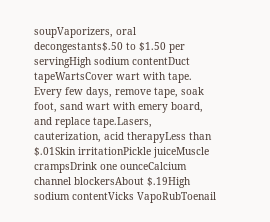soupVaporizers, oral decongestants$.50 to $1.50 per servingHigh sodium contentDuct tapeWartsCover wart with tape. Every few days, remove tape, soak foot, sand wart with emery board, and replace tape.Lasers, cauterization, acid therapyLess than $.01Skin irritationPickle juiceMuscle crampsDrink one ounceCalcium channel blockersAbout $.19High sodium contentVicks VapoRubToenail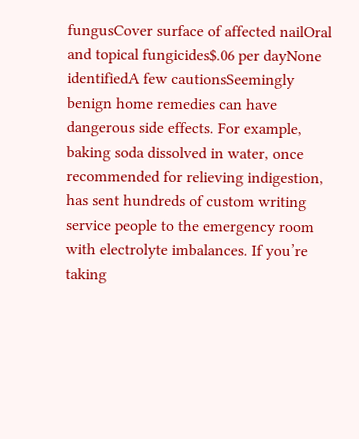fungusCover surface of affected nailOral and topical fungicides$.06 per dayNone identifiedA few cautionsSeemingly benign home remedies can have dangerous side effects. For example, baking soda dissolved in water, once recommended for relieving indigestion, has sent hundreds of custom writing service people to the emergency room with electrolyte imbalances. If you’re taking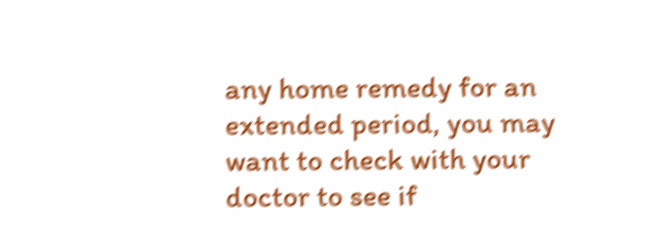any home remedy for an extended period, you may want to check with your doctor to see if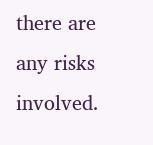there are any risks involved.